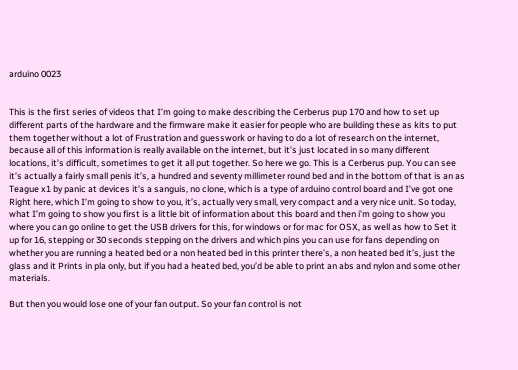arduino 0023


This is the first series of videos that I’m going to make describing the Cerberus pup 170 and how to set up different parts of the hardware and the firmware make it easier for people who are building these as kits to put them together without a lot of Frustration and guesswork or having to do a lot of research on the internet, because all of this information is really available on the internet, but it’s just located in so many different locations, it’s difficult, sometimes to get it all put together. So here we go. This is a Cerberus pup. You can see it’s actually a fairly small penis it’s, a hundred and seventy millimeter round bed and in the bottom of that is an as Teague x1 by panic at devices it’s a sanguis, no clone, which is a type of arduino control board and I’ve got one Right here, which I’m going to show to you, it’s, actually very small, very compact and a very nice unit. So today, what I’m going to show you first is a little bit of information about this board and then i’m going to show you where you can go online to get the USB drivers for this, for windows or for mac for OSX, as well as how to Set it up for 16, stepping or 30 seconds stepping on the drivers and which pins you can use for fans depending on whether you are running a heated bed or a non heated bed in this printer there’s, a non heated bed it’s, just the glass and it Prints in pla only, but if you had a heated bed, you’d be able to print an abs and nylon and some other materials.

But then you would lose one of your fan output. So your fan control is not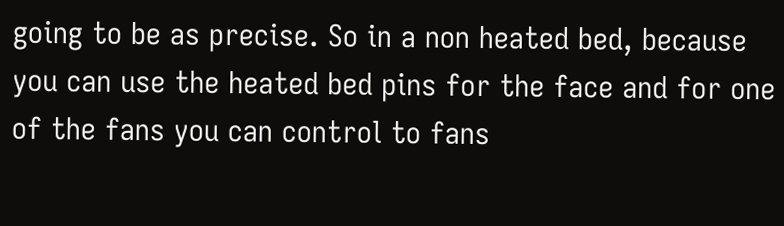going to be as precise. So in a non heated bed, because you can use the heated bed pins for the face and for one of the fans you can control to fans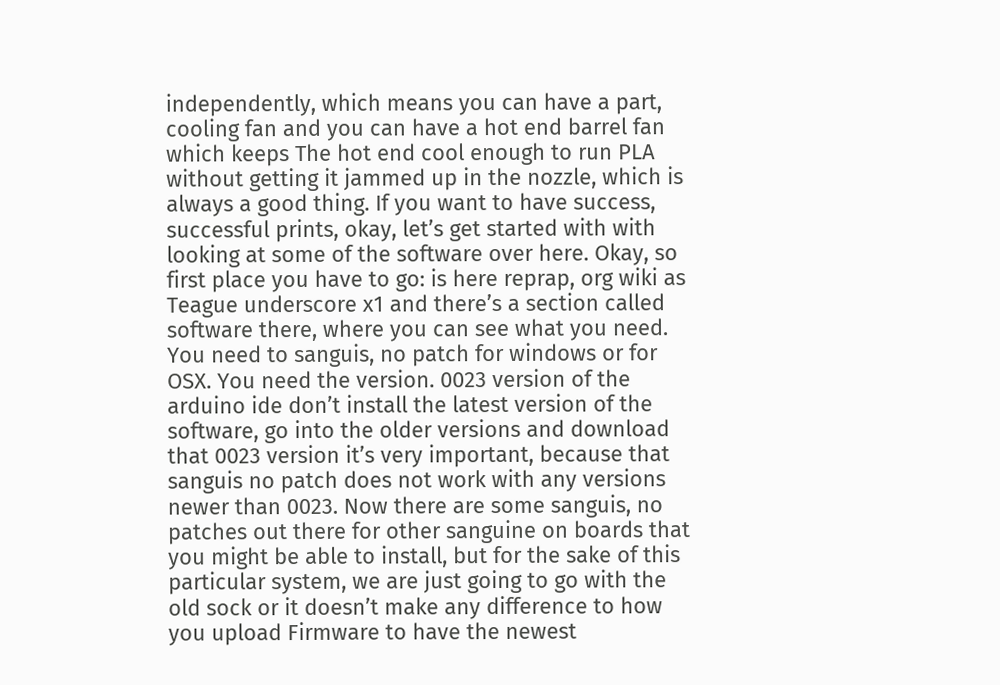independently, which means you can have a part, cooling fan and you can have a hot end barrel fan which keeps The hot end cool enough to run PLA without getting it jammed up in the nozzle, which is always a good thing. If you want to have success, successful prints, okay, let’s get started with with looking at some of the software over here. Okay, so first place you have to go: is here reprap, org wiki as Teague underscore x1 and there’s a section called software there, where you can see what you need. You need to sanguis, no patch for windows or for OSX. You need the version. 0023 version of the arduino ide don’t install the latest version of the software, go into the older versions and download that 0023 version it’s very important, because that sanguis no patch does not work with any versions newer than 0023. Now there are some sanguis, no patches out there for other sanguine on boards that you might be able to install, but for the sake of this particular system, we are just going to go with the old sock or it doesn’t make any difference to how you upload Firmware to have the newest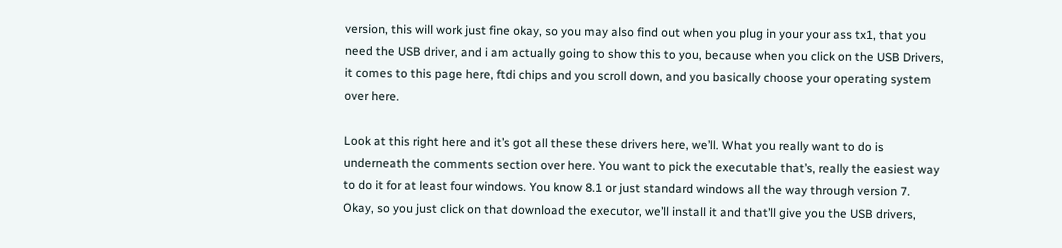version, this will work just fine okay, so you may also find out when you plug in your your ass tx1, that you need the USB driver, and i am actually going to show this to you, because when you click on the USB Drivers, it comes to this page here, ftdi chips and you scroll down, and you basically choose your operating system over here.

Look at this right here and it’s got all these these drivers here, we’ll. What you really want to do is underneath the comments section over here. You want to pick the executable that’s, really the easiest way to do it for at least four windows. You know 8.1 or just standard windows all the way through version 7. Okay, so you just click on that download the executor, we’ll install it and that’ll give you the USB drivers,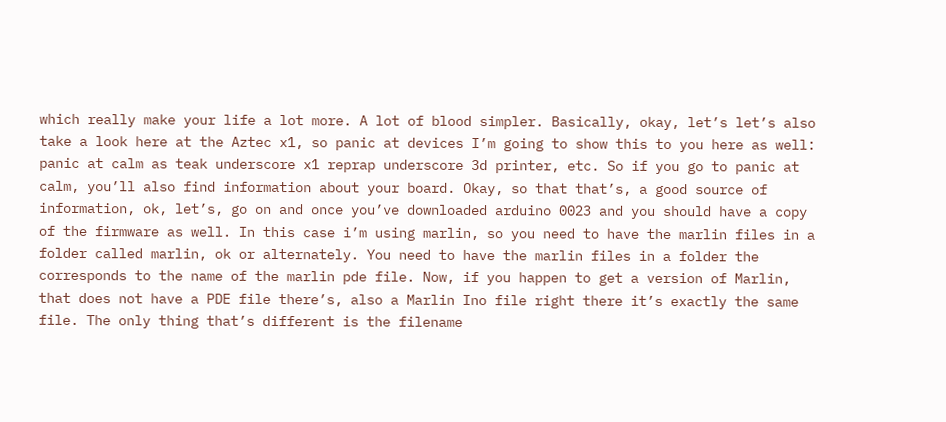which really make your life a lot more. A lot of blood simpler. Basically, okay, let’s let’s also take a look here at the Aztec x1, so panic at devices I’m going to show this to you here as well: panic at calm as teak underscore x1 reprap underscore 3d printer, etc. So if you go to panic at calm, you’ll also find information about your board. Okay, so that that’s, a good source of information, ok, let’s, go on and once you’ve downloaded arduino 0023 and you should have a copy of the firmware as well. In this case i’m using marlin, so you need to have the marlin files in a folder called marlin, ok or alternately. You need to have the marlin files in a folder the corresponds to the name of the marlin pde file. Now, if you happen to get a version of Marlin, that does not have a PDE file there’s, also a Marlin Ino file right there it’s exactly the same file. The only thing that’s different is the filename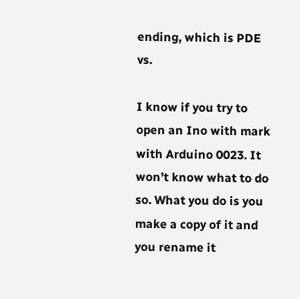ending, which is PDE vs.

I know if you try to open an Ino with mark with Arduino 0023. It won’t know what to do so. What you do is you make a copy of it and you rename it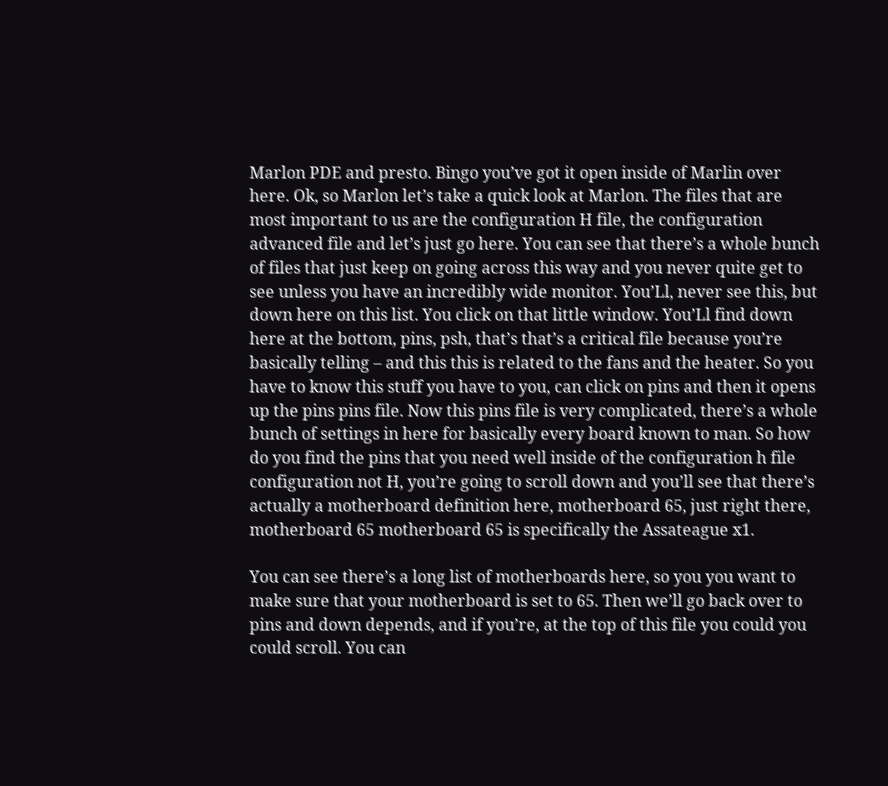Marlon PDE and presto. Bingo you’ve got it open inside of Marlin over here. Ok, so Marlon let’s take a quick look at Marlon. The files that are most important to us are the configuration H file, the configuration advanced file and let’s just go here. You can see that there’s a whole bunch of files that just keep on going across this way and you never quite get to see unless you have an incredibly wide monitor. You’Ll, never see this, but down here on this list. You click on that little window. You’Ll find down here at the bottom, pins, psh, that’s that’s a critical file because you’re basically telling – and this this is related to the fans and the heater. So you have to know this stuff you have to you, can click on pins and then it opens up the pins pins file. Now this pins file is very complicated, there’s a whole bunch of settings in here for basically every board known to man. So how do you find the pins that you need well inside of the configuration h file configuration not H, you’re going to scroll down and you’ll see that there’s actually a motherboard definition here, motherboard 65, just right there, motherboard 65 motherboard 65 is specifically the Assateague x1.

You can see there’s a long list of motherboards here, so you you want to make sure that your motherboard is set to 65. Then we’ll go back over to pins and down depends, and if you’re, at the top of this file you could you could scroll. You can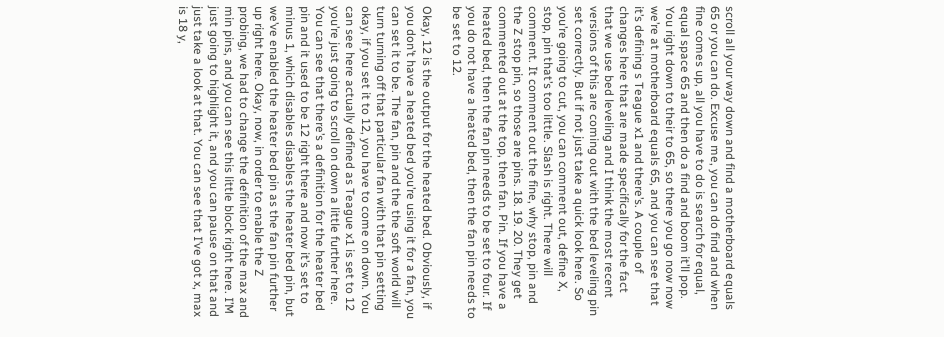scroll all your way down and find a motherboard equals 65 or you can do. Excuse me, you can do find and when fine comes up, all you have to do is search for equal, equal space 65 and then do a find and boom it’ll pop. You right down to their to 65, so there you go now now we’re at motherboard equals 65, and you can see that it’s defining s Teague x1 and there’s. A couple of changes here that are made specifically for the fact that we use bed leveling and I think the most recent versions of this are coming out with the bed leveling pin set correctly. But if not just take a quick look here. So you’re going to cut, you can comment out, define X, stop, pin that’s too little. Slash is right. There will comment. It comment out the fine, why stop, pin and the Z stop pin, so those are pins. 18. 19. 20. They get commented out at the top, then fan. Pin. If you have a heated bed, then the fan pin needs to be set to four. If you do not have a heated bed, then the fan pin needs to be set to 12.

Okay, 12 is the output for the heated bed. Obviously, if you don’t have a heated bed you’re using it for a fan, you can set it to be. The fan, pin and the the soft world will turn turning off that particular fan with that pin setting okay, if you set it to 12, you have to come on down. You can see here actually defined as Teague x1 is set to 12 you’re just going to scroll on down a little further here. You can see that there’s a definition for the heater bed pin and it used to be 12 right there and now it’s set to minus 1, which disables disables the heater bed pin, but we’ve enabled the heater bed pin as the fan pin further up right here. Okay, now, in order to enable the Z probing, we had to change the definition of the max and min pins, and you can see this little block right here. I’M just going to highlight it, and you can pause on that and just take a look at that. You can see that I’ve got x, max is 18 y,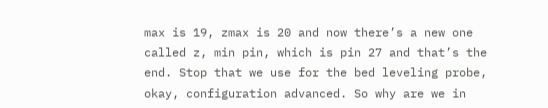max is 19, zmax is 20 and now there’s a new one called z, min pin, which is pin 27 and that’s the end. Stop that we use for the bed leveling probe, okay, configuration advanced. So why are we in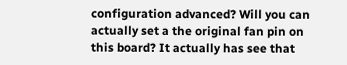configuration advanced? Will you can actually set a the original fan pin on this board? It actually has see that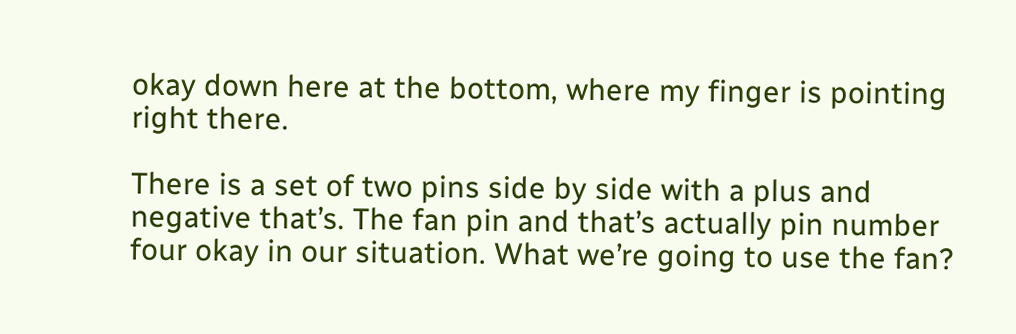okay down here at the bottom, where my finger is pointing right there.

There is a set of two pins side by side with a plus and negative that’s. The fan pin and that’s actually pin number four okay in our situation. What we’re going to use the fan?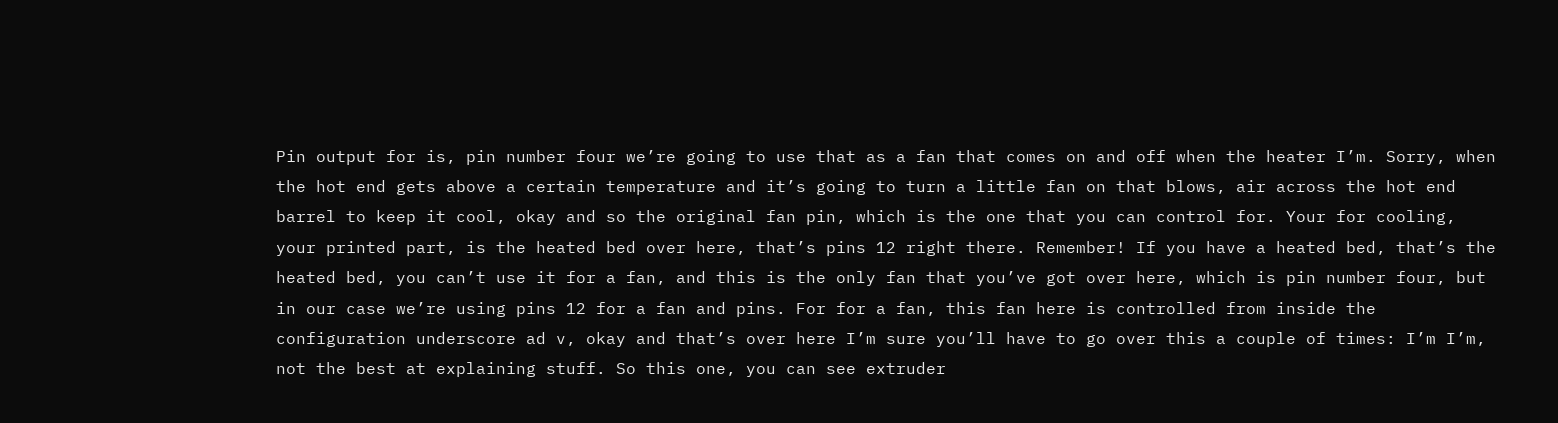Pin output for is, pin number four we’re going to use that as a fan that comes on and off when the heater I’m. Sorry, when the hot end gets above a certain temperature and it’s going to turn a little fan on that blows, air across the hot end barrel to keep it cool, okay and so the original fan pin, which is the one that you can control for. Your for cooling, your printed part, is the heated bed over here, that’s pins 12 right there. Remember! If you have a heated bed, that’s the heated bed, you can’t use it for a fan, and this is the only fan that you’ve got over here, which is pin number four, but in our case we’re using pins 12 for a fan and pins. For for a fan, this fan here is controlled from inside the configuration underscore ad v, okay and that’s over here I’m sure you’ll have to go over this a couple of times: I’m I’m, not the best at explaining stuff. So this one, you can see extruder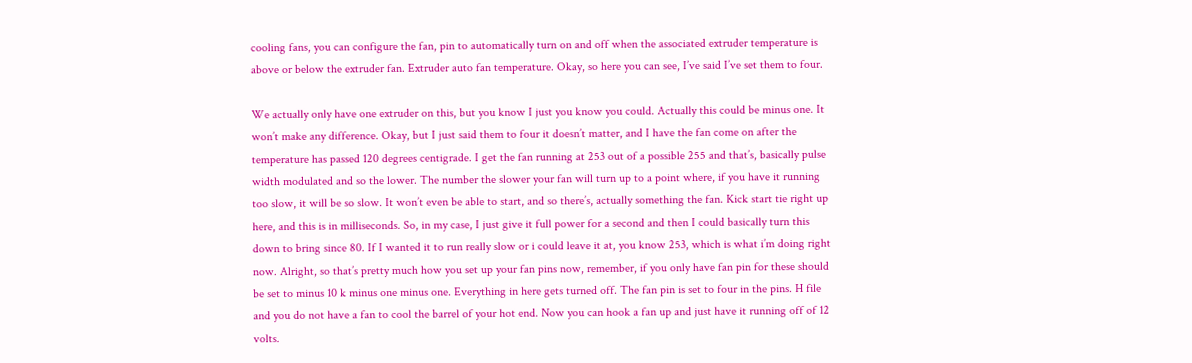cooling fans, you can configure the fan, pin to automatically turn on and off when the associated extruder temperature is above or below the extruder fan. Extruder auto fan temperature. Okay, so here you can see, I’ve said I’ve set them to four.

We actually only have one extruder on this, but you know I just you know you could. Actually this could be minus one. It won’t make any difference. Okay, but I just said them to four it doesn’t matter, and I have the fan come on after the temperature has passed 120 degrees centigrade. I get the fan running at 253 out of a possible 255 and that’s, basically pulse width modulated and so the lower. The number the slower your fan will turn up to a point where, if you have it running too slow, it will be so slow. It won’t even be able to start, and so there’s, actually something the fan. Kick start tie right up here, and this is in milliseconds. So, in my case, I just give it full power for a second and then I could basically turn this down to bring since 80. If I wanted it to run really slow or i could leave it at, you know 253, which is what i’m doing right now. Alright, so that’s pretty much how you set up your fan pins now, remember, if you only have fan pin for these should be set to minus 10 k minus one minus one. Everything in here gets turned off. The fan pin is set to four in the pins. H file and you do not have a fan to cool the barrel of your hot end. Now you can hook a fan up and just have it running off of 12 volts.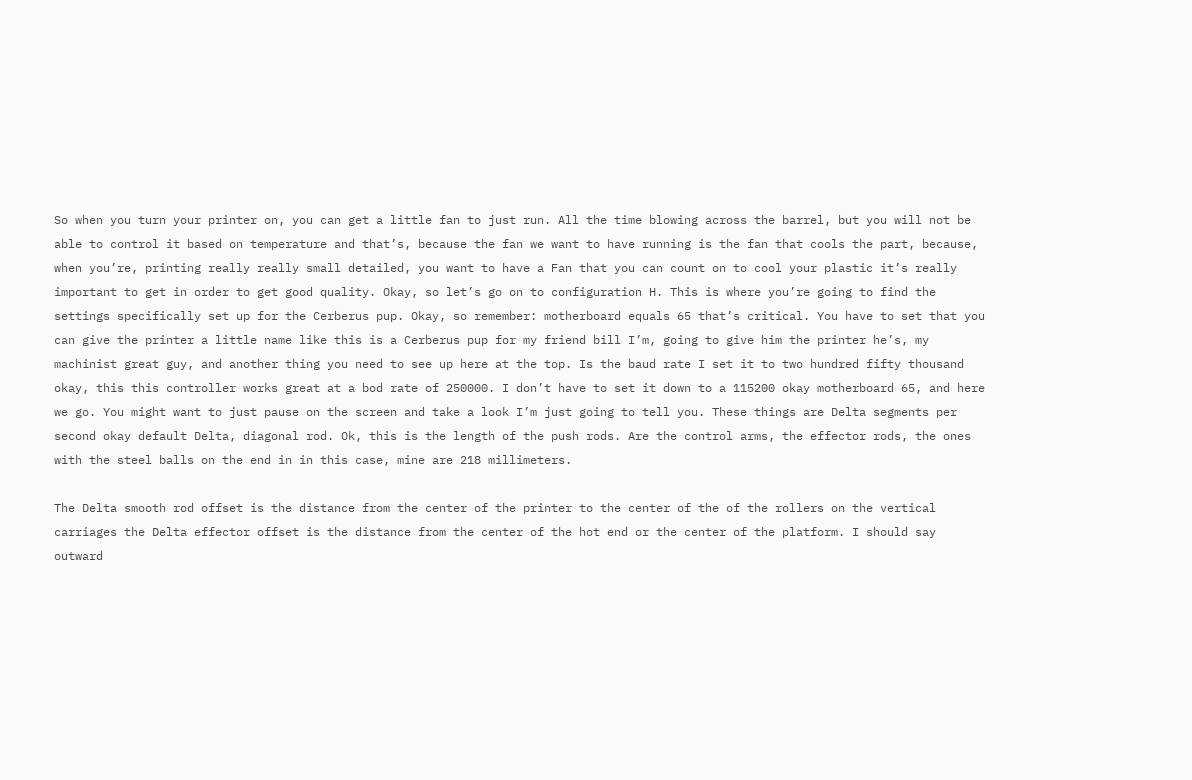So when you turn your printer on, you can get a little fan to just run. All the time blowing across the barrel, but you will not be able to control it based on temperature and that’s, because the fan we want to have running is the fan that cools the part, because, when you’re, printing really really small detailed, you want to have a Fan that you can count on to cool your plastic it’s really important to get in order to get good quality. Okay, so let’s go on to configuration H. This is where you’re going to find the settings specifically set up for the Cerberus pup. Okay, so remember: motherboard equals 65 that’s critical. You have to set that you can give the printer a little name like this is a Cerberus pup for my friend bill I’m, going to give him the printer he’s, my machinist great guy, and another thing you need to see up here at the top. Is the baud rate I set it to two hundred fifty thousand okay, this this controller works great at a bod rate of 250000. I don’t have to set it down to a 115200 okay motherboard 65, and here we go. You might want to just pause on the screen and take a look I’m just going to tell you. These things are Delta segments per second okay default Delta, diagonal rod. Ok, this is the length of the push rods. Are the control arms, the effector rods, the ones with the steel balls on the end in in this case, mine are 218 millimeters.

The Delta smooth rod offset is the distance from the center of the printer to the center of the of the rollers on the vertical carriages the Delta effector offset is the distance from the center of the hot end or the center of the platform. I should say outward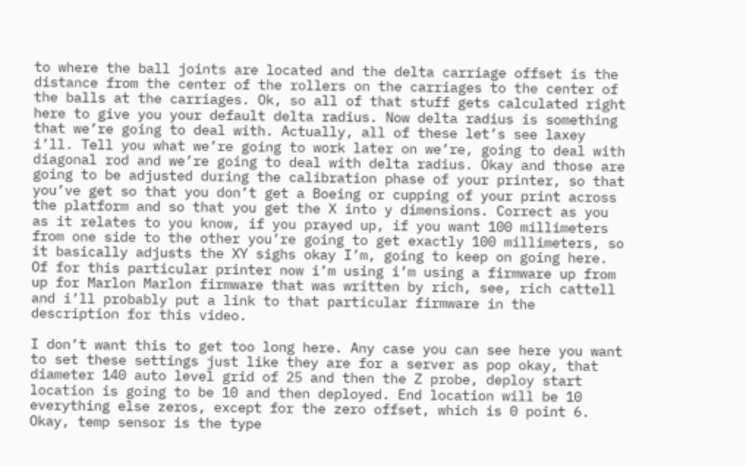to where the ball joints are located and the delta carriage offset is the distance from the center of the rollers on the carriages to the center of the balls at the carriages. Ok, so all of that stuff gets calculated right here to give you your default delta radius. Now delta radius is something that we’re going to deal with. Actually, all of these let’s see laxey i’ll. Tell you what we’re going to work later on we’re, going to deal with diagonal rod and we’re going to deal with delta radius. Okay and those are going to be adjusted during the calibration phase of your printer, so that you’ve get so that you don’t get a Boeing or cupping of your print across the platform and so that you get the X into y dimensions. Correct as you as it relates to you know, if you prayed up, if you want 100 millimeters from one side to the other you’re going to get exactly 100 millimeters, so it basically adjusts the XY sighs okay I’m, going to keep on going here. Of for this particular printer now i’m using i’m using a firmware up from up for Marlon Marlon firmware that was written by rich, see, rich cattell and i’ll probably put a link to that particular firmware in the description for this video.

I don’t want this to get too long here. Any case you can see here you want to set these settings just like they are for a server as pop okay, that diameter 140 auto level grid of 25 and then the Z probe, deploy start location is going to be 10 and then deployed. End location will be 10 everything else zeros, except for the zero offset, which is 0 point 6. Okay, temp sensor is the type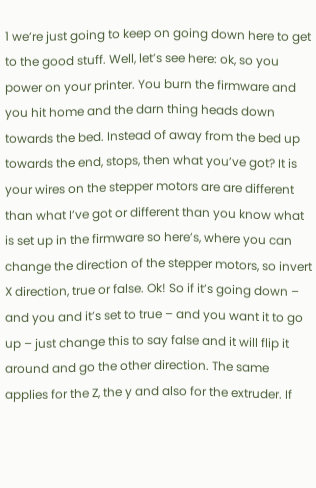1 we’re just going to keep on going down here to get to the good stuff. Well, let’s see here: ok, so you power on your printer. You burn the firmware and you hit home and the darn thing heads down towards the bed. Instead of away from the bed up towards the end, stops, then what you’ve got? It is your wires on the stepper motors are are different than what I’ve got or different than you know what is set up in the firmware so here’s, where you can change the direction of the stepper motors, so invert X direction, true or false. Ok! So if it’s going down – and you and it’s set to true – and you want it to go up – just change this to say false and it will flip it around and go the other direction. The same applies for the Z, the y and also for the extruder. If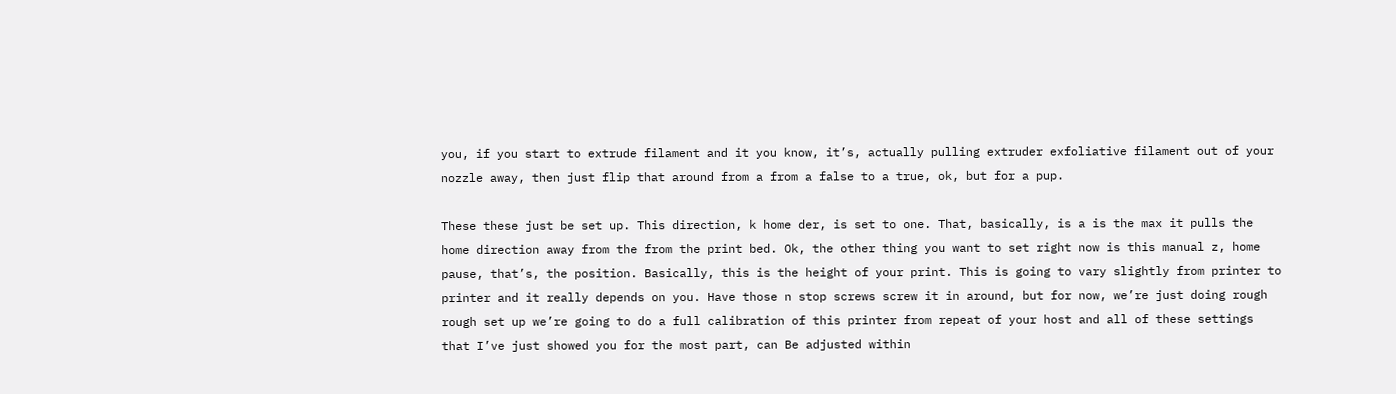you, if you start to extrude filament and it you know, it’s, actually pulling extruder exfoliative filament out of your nozzle away, then just flip that around from a from a false to a true, ok, but for a pup.

These these just be set up. This direction, k home der, is set to one. That, basically, is a is the max it pulls the home direction away from the from the print bed. Ok, the other thing you want to set right now is this manual z, home pause, that’s, the position. Basically, this is the height of your print. This is going to vary slightly from printer to printer and it really depends on you. Have those n stop screws screw it in around, but for now, we’re just doing rough rough set up we’re going to do a full calibration of this printer from repeat of your host and all of these settings that I’ve just showed you for the most part, can Be adjusted within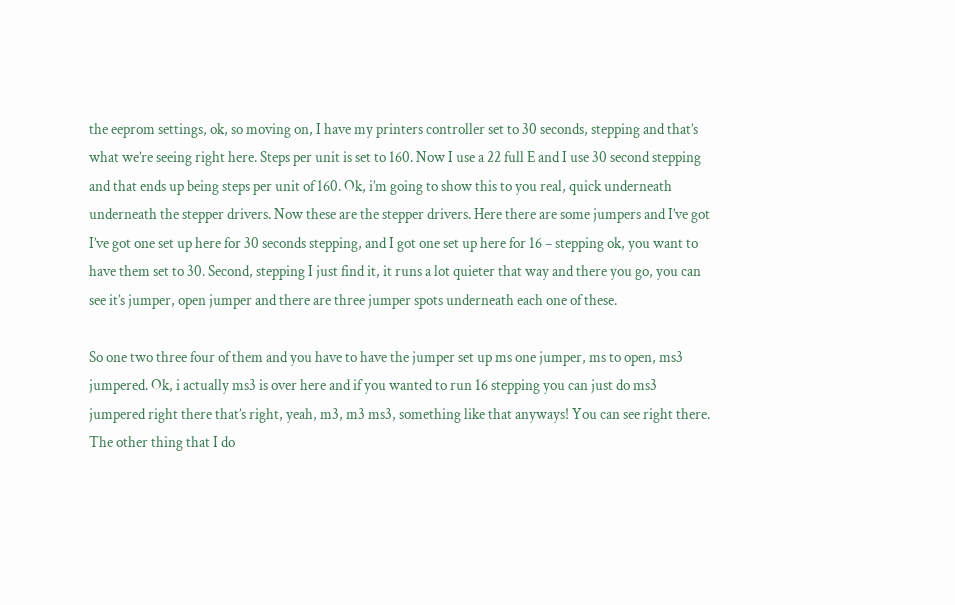the eeprom settings, ok, so moving on, I have my printers controller set to 30 seconds, stepping and that’s what we’re seeing right here. Steps per unit is set to 160. Now I use a 22 full E and I use 30 second stepping and that ends up being steps per unit of 160. Ok, i’m going to show this to you real, quick underneath underneath the stepper drivers. Now these are the stepper drivers. Here there are some jumpers and I’ve got I’ve got one set up here for 30 seconds stepping, and I got one set up here for 16 – stepping ok, you want to have them set to 30. Second, stepping I just find it, it runs a lot quieter that way and there you go, you can see it’s jumper, open jumper and there are three jumper spots underneath each one of these.

So one two three four of them and you have to have the jumper set up ms one jumper, ms to open, ms3 jumpered. Ok, i actually ms3 is over here and if you wanted to run 16 stepping you can just do ms3 jumpered right there that’s right, yeah, m3, m3 ms3, something like that anyways! You can see right there. The other thing that I do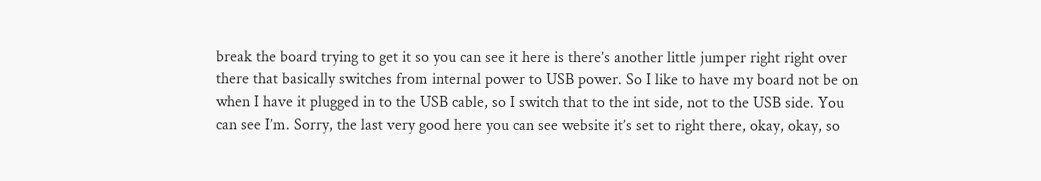break the board trying to get it so you can see it here is there’s another little jumper right right over there that basically switches from internal power to USB power. So I like to have my board not be on when I have it plugged in to the USB cable, so I switch that to the int side, not to the USB side. You can see I’m. Sorry, the last very good here you can see website it’s set to right there, okay, okay, so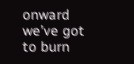onward we’ve got to burn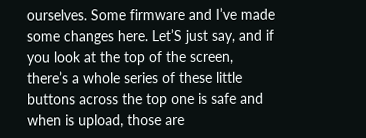ourselves. Some firmware and I’ve made some changes here. Let’S just say, and if you look at the top of the screen, there’s a whole series of these little buttons across the top one is safe and when is upload, those are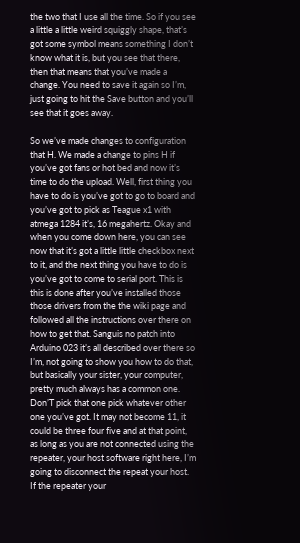the two that I use all the time. So if you see a little a little weird squiggly shape, that’s got some symbol means something I don’t know what it is, but you see that there, then that means that you’ve made a change. You need to save it again so I’m, just going to hit the Save button and you’ll see that it goes away.

So we’ve made changes to configuration that H. We made a change to pins H if you’ve got fans or hot bed and now it’s time to do the upload. Well, first thing you have to do is you’ve got to go to board and you’ve got to pick as Teague x1 with atmega 1284 it’s, 16 megahertz. Okay and when you come down here, you can see now that it’s got a little little checkbox next to it, and the next thing you have to do is you’ve got to come to serial port. This is this is done after you’ve installed those those drivers from the the wiki page and followed all the instructions over there on how to get that. Sanguis no patch into Arduino 023 it’s all described over there so I’m, not going to show you how to do that, but basically your sister, your computer, pretty much always has a common one. Don’T pick that one pick whatever other one you’ve got. It may not become 11, it could be three four five and at that point, as long as you are not connected using the repeater, your host software right here, I’m going to disconnect the repeat your host. If the repeater your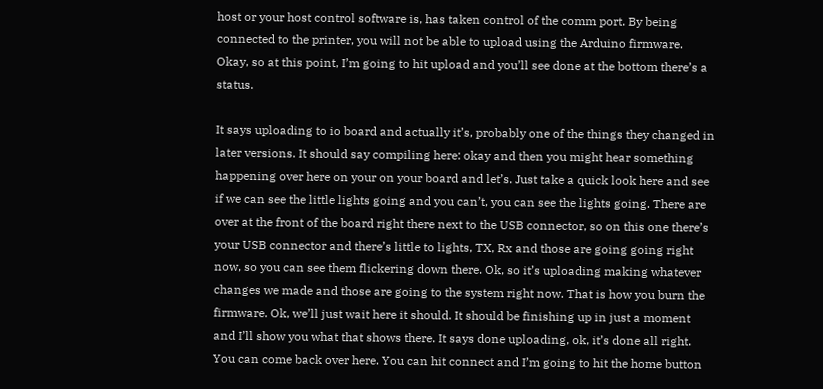host or your host control software is, has taken control of the comm port. By being connected to the printer, you will not be able to upload using the Arduino firmware. Okay, so at this point, I’m going to hit upload and you’ll see done at the bottom there’s a status.

It says uploading to io board and actually it’s, probably one of the things they changed in later versions. It should say compiling here: okay and then you might hear something happening over here on your on your board and let’s. Just take a quick look here and see if we can see the little lights going and you can’t, you can see the lights going. There are over at the front of the board right there next to the USB connector, so on this one there’s your USB connector and there’s little to lights, TX, Rx and those are going going right now, so you can see them flickering down there. Ok, so it’s uploading making whatever changes we made and those are going to the system right now. That is how you burn the firmware. Ok, we’ll just wait here it should. It should be finishing up in just a moment and I’ll show you what that shows there. It says done uploading, ok, it’s done all right. You can come back over here. You can hit connect and I’m going to hit the home button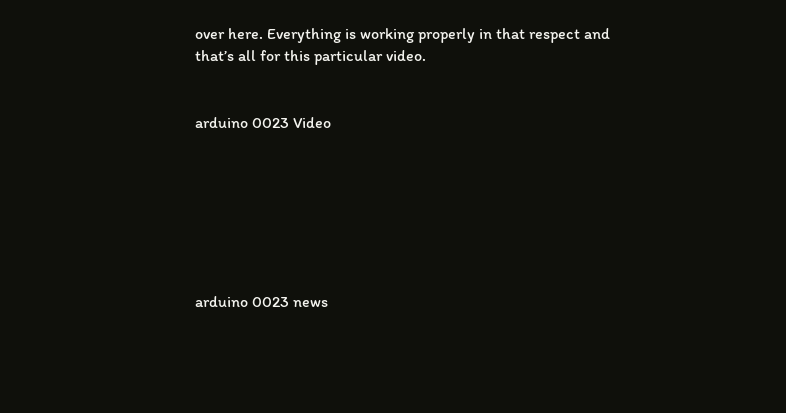over here. Everything is working properly in that respect and that’s all for this particular video.


arduino 0023 Video







arduino 0023 news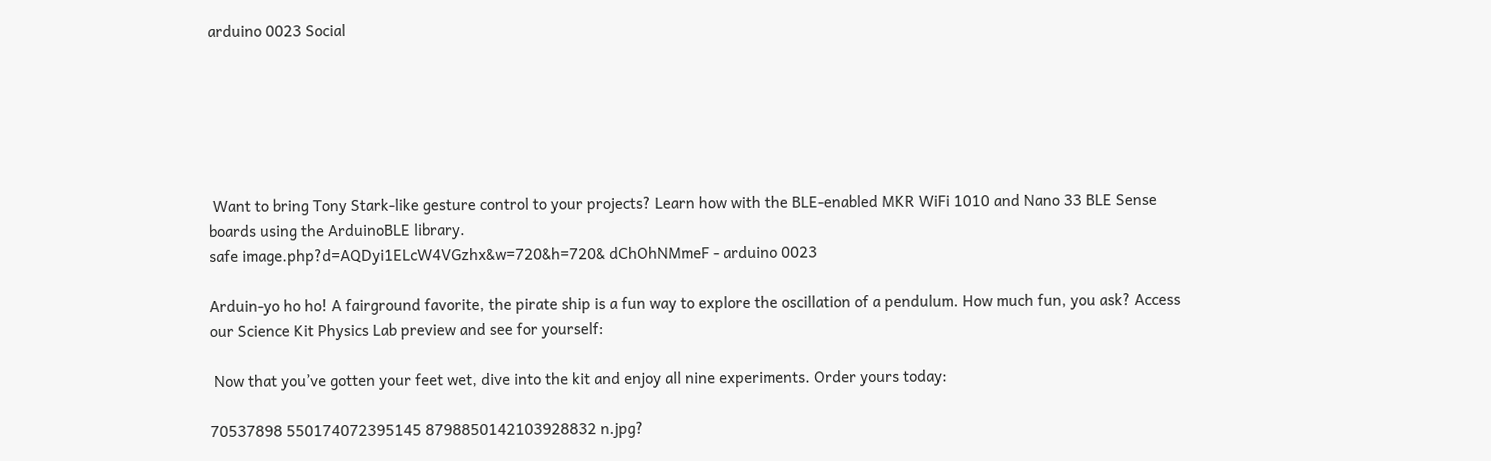arduino 0023 Social






 Want to bring Tony Stark-like gesture control to your projects? Learn how with the BLE-enabled MKR WiFi 1010 and Nano 33 BLE Sense boards using the ArduinoBLE library.
safe image.php?d=AQDyi1ELcW4VGzhx&w=720&h=720& dChOhNMmeF - arduino 0023

Arduin-yo ho ho! A fairground favorite, the pirate ship is a fun way to explore the oscillation of a pendulum. How much fun, you ask? Access our Science Kit Physics Lab preview and see for yourself:

 Now that you’ve gotten your feet wet, dive into the kit and enjoy all nine experiments. Order yours today:

70537898 550174072395145 8798850142103928832 n.jpg?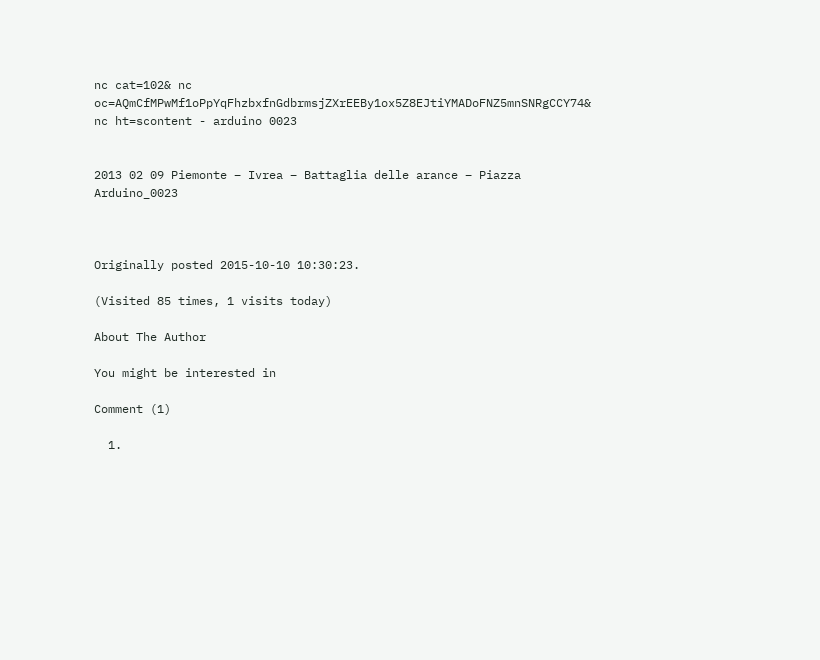nc cat=102& nc oc=AQmCfMPwMf1oPpYqFhzbxfnGdbrmsjZXrEEBy1ox5Z8EJtiYMADoFNZ5mnSNRgCCY74& nc ht=scontent - arduino 0023


2013 02 09 Piemonte – Ivrea – Battaglia delle arance – Piazza Arduino_0023



Originally posted 2015-10-10 10:30:23.

(Visited 85 times, 1 visits today)

About The Author

You might be interested in

Comment (1)

  1.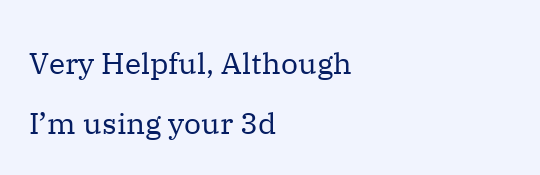Very Helpful, Although I’m using your 3d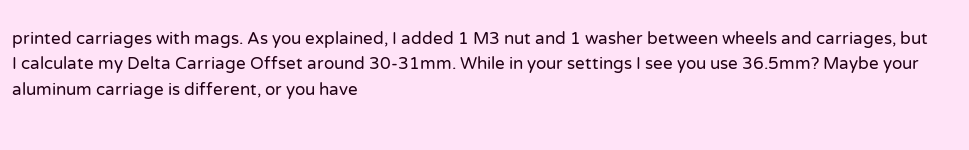printed carriages with mags. As you explained, I added 1 M3 nut and 1 washer between wheels and carriages, but I calculate my Delta Carriage Offset around 30-31mm. While in your settings I see you use 36.5mm? Maybe your aluminum carriage is different, or you have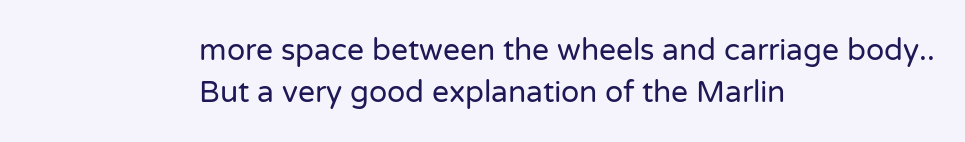more space between the wheels and carriage body.. But a very good explanation of the Marlin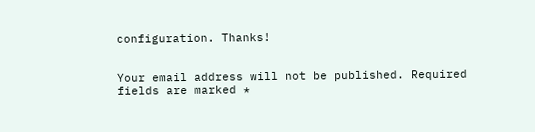configuration. Thanks!


Your email address will not be published. Required fields are marked *